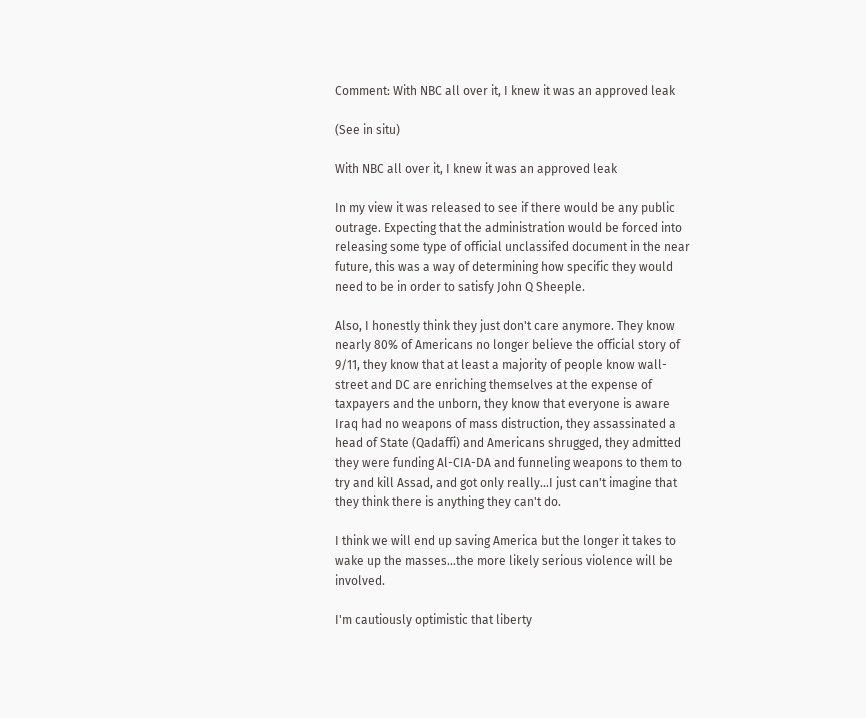Comment: With NBC all over it, I knew it was an approved leak

(See in situ)

With NBC all over it, I knew it was an approved leak

In my view it was released to see if there would be any public outrage. Expecting that the administration would be forced into releasing some type of official unclassifed document in the near future, this was a way of determining how specific they would need to be in order to satisfy John Q Sheeple.

Also, I honestly think they just don't care anymore. They know nearly 80% of Americans no longer believe the official story of 9/11, they know that at least a majority of people know wall-street and DC are enriching themselves at the expense of taxpayers and the unborn, they know that everyone is aware Iraq had no weapons of mass distruction, they assassinated a head of State (Qadaffi) and Americans shrugged, they admitted they were funding Al-CIA-DA and funneling weapons to them to try and kill Assad, and got only really...I just can't imagine that they think there is anything they can't do.

I think we will end up saving America but the longer it takes to wake up the masses...the more likely serious violence will be involved.

I'm cautiously optimistic that liberty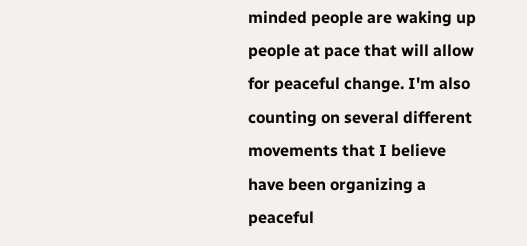minded people are waking up people at pace that will allow for peaceful change. I'm also counting on several different movements that I believe have been organizing a peaceful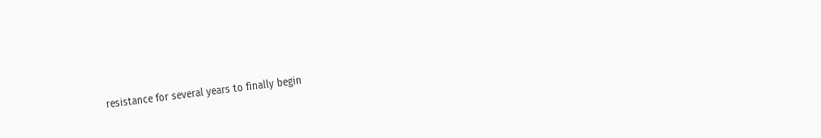resistance for several years to finally begin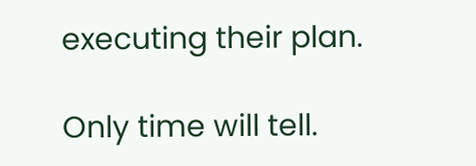executing their plan.

Only time will tell.